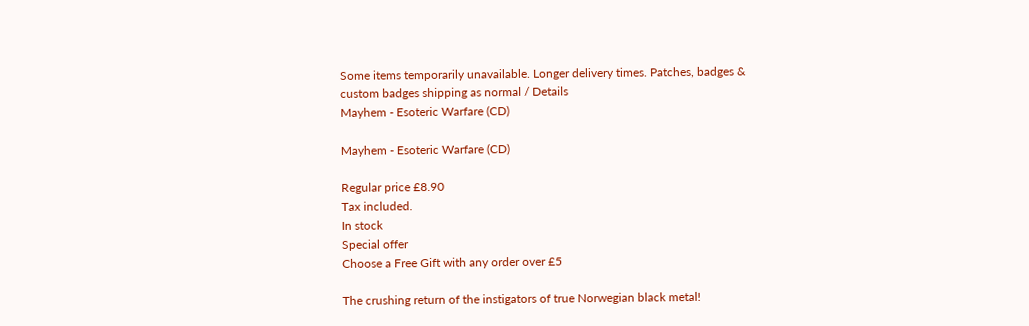Some items temporarily unavailable. Longer delivery times. Patches, badges & custom badges shipping as normal / Details
Mayhem - Esoteric Warfare (CD)

Mayhem - Esoteric Warfare (CD)

Regular price £8.90
Tax included.
In stock
Special offer
Choose a Free Gift with any order over £5

The crushing return of the instigators of true Norwegian black metal!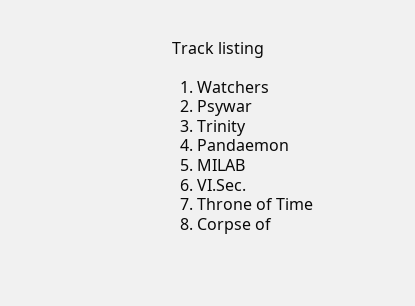Track listing

  1. Watchers
  2. Psywar
  3. Trinity
  4. Pandaemon
  5. MILAB
  6. VI.Sec.
  7. Throne of Time
  8. Corpse of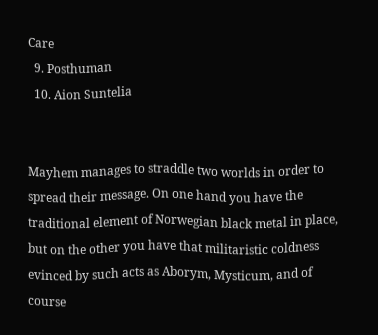Care
  9. Posthuman
  10. Aion Suntelia


Mayhem manages to straddle two worlds in order to spread their message. On one hand you have the traditional element of Norwegian black metal in place, but on the other you have that militaristic coldness evinced by such acts as Aborym, Mysticum, and of course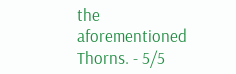the aforementioned Thorns. - 5/5